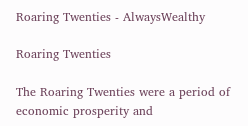Roaring Twenties - AlwaysWealthy

Roaring Twenties

The Roaring Twenties were a period of economic prosperity and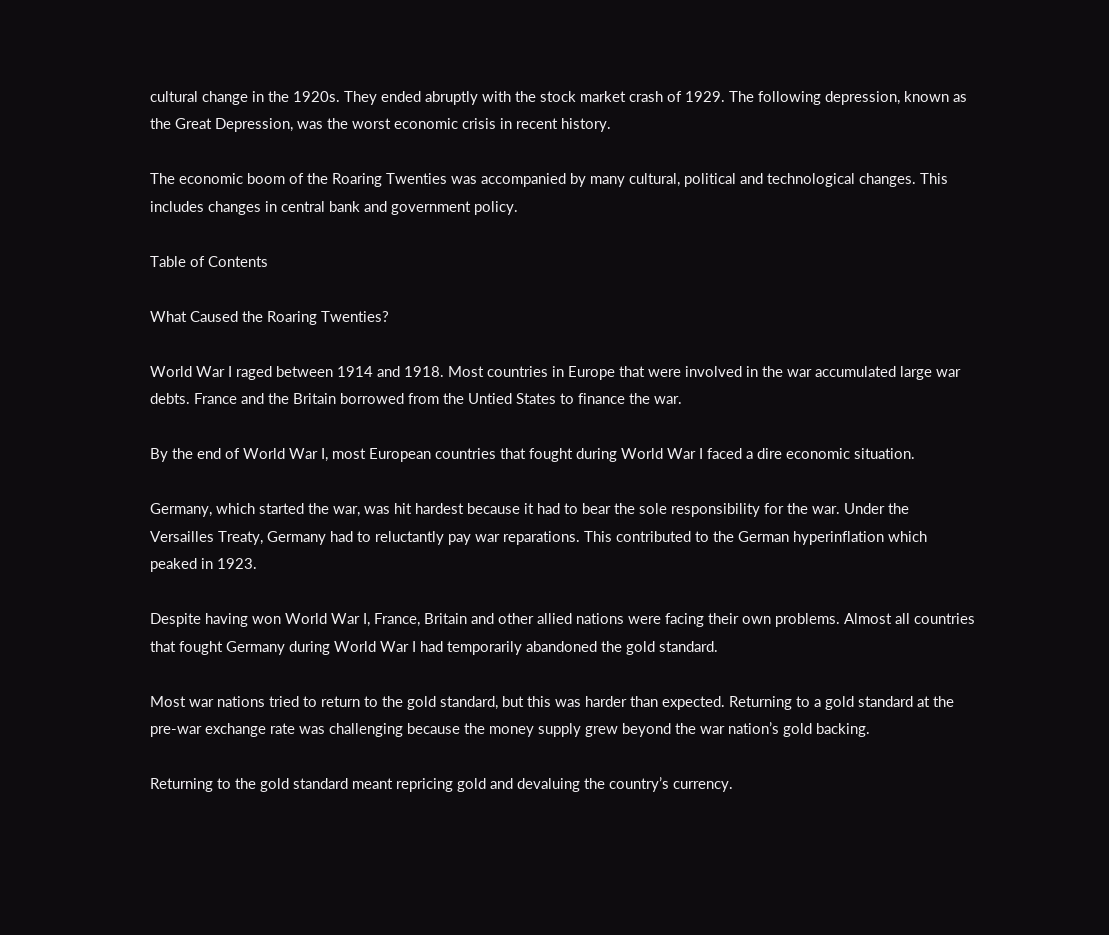cultural change in the 1920s. They ended abruptly with the stock market crash of 1929. The following depression, known as the Great Depression, was the worst economic crisis in recent history.

The economic boom of the Roaring Twenties was accompanied by many cultural, political and technological changes. This includes changes in central bank and government policy.

Table of Contents

What Caused the Roaring Twenties?

World War I raged between 1914 and 1918. Most countries in Europe that were involved in the war accumulated large war debts. France and the Britain borrowed from the Untied States to finance the war.

By the end of World War I, most European countries that fought during World War I faced a dire economic situation.

Germany, which started the war, was hit hardest because it had to bear the sole responsibility for the war. Under the Versailles Treaty, Germany had to reluctantly pay war reparations. This contributed to the German hyperinflation which peaked in 1923.

Despite having won World War I, France, Britain and other allied nations were facing their own problems. Almost all countries that fought Germany during World War I had temporarily abandoned the gold standard.

Most war nations tried to return to the gold standard, but this was harder than expected. Returning to a gold standard at the pre-war exchange rate was challenging because the money supply grew beyond the war nation’s gold backing.

Returning to the gold standard meant repricing gold and devaluing the country’s currency.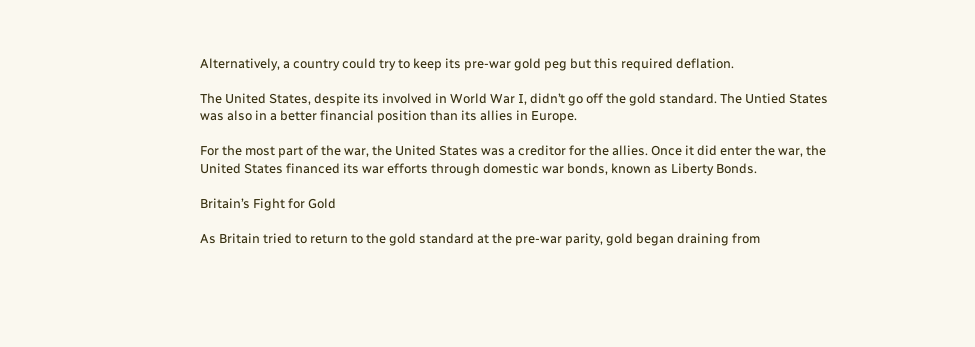Alternatively, a country could try to keep its pre-war gold peg but this required deflation.

The United States, despite its involved in World War I, didn’t go off the gold standard. The Untied States was also in a better financial position than its allies in Europe.

For the most part of the war, the United States was a creditor for the allies. Once it did enter the war, the United States financed its war efforts through domestic war bonds, known as Liberty Bonds.

Britain’s Fight for Gold

As Britain tried to return to the gold standard at the pre-war parity, gold began draining from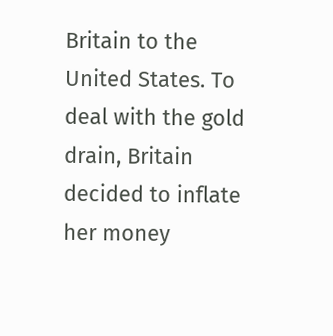Britain to the United States. To deal with the gold drain, Britain decided to inflate her money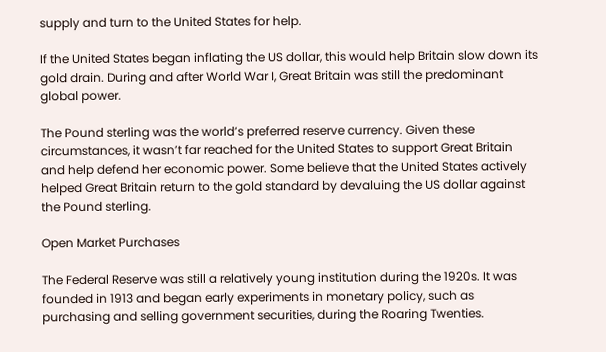supply and turn to the United States for help.

If the United States began inflating the US dollar, this would help Britain slow down its gold drain. During and after World War I, Great Britain was still the predominant global power.

The Pound sterling was the world’s preferred reserve currency. Given these circumstances, it wasn’t far reached for the United States to support Great Britain and help defend her economic power. Some believe that the United States actively helped Great Britain return to the gold standard by devaluing the US dollar against the Pound sterling.

Open Market Purchases

The Federal Reserve was still a relatively young institution during the 1920s. It was founded in 1913 and began early experiments in monetary policy, such as purchasing and selling government securities, during the Roaring Twenties.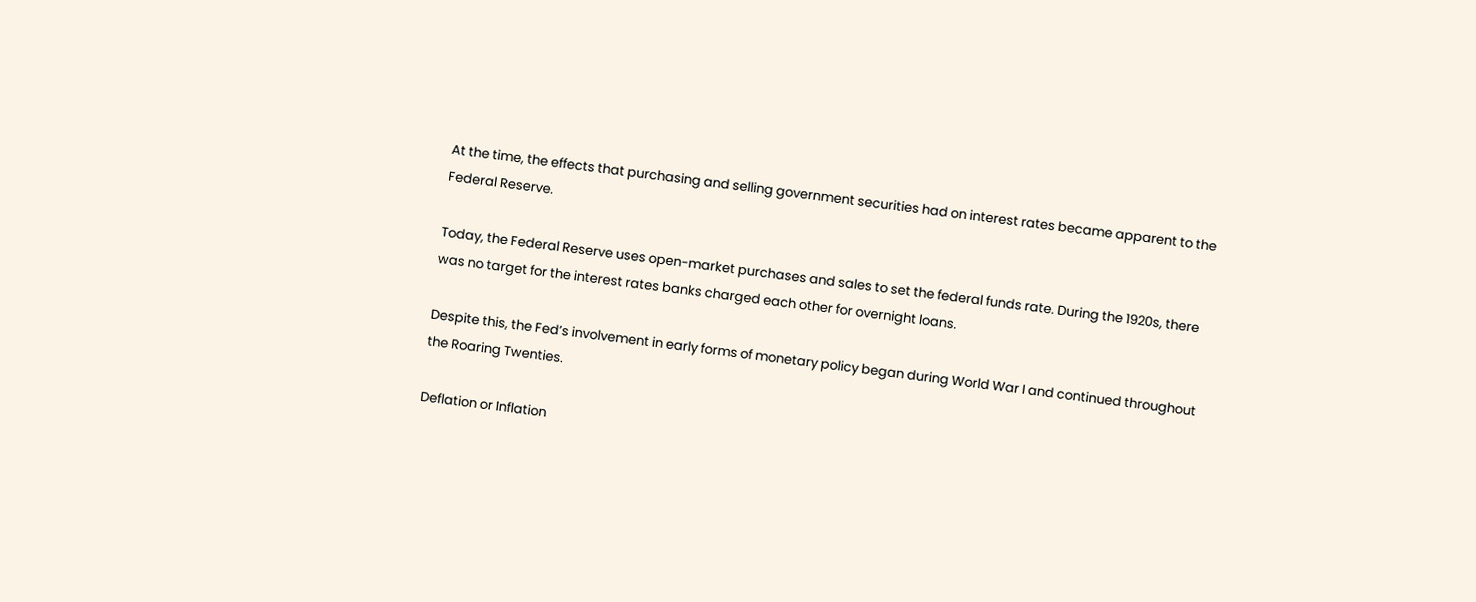At the time, the effects that purchasing and selling government securities had on interest rates became apparent to the Federal Reserve.

Today, the Federal Reserve uses open-market purchases and sales to set the federal funds rate. During the 1920s, there was no target for the interest rates banks charged each other for overnight loans.

Despite this, the Fed’s involvement in early forms of monetary policy began during World War I and continued throughout the Roaring Twenties.

Deflation or Inflation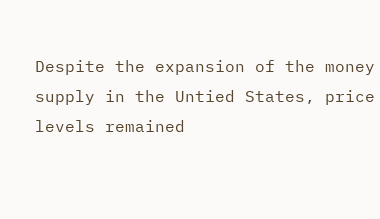Despite the expansion of the money supply in the Untied States, price levels remained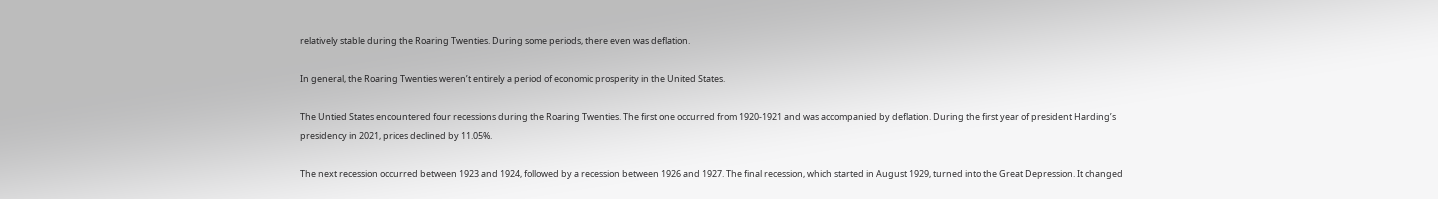relatively stable during the Roaring Twenties. During some periods, there even was deflation.

In general, the Roaring Twenties weren’t entirely a period of economic prosperity in the United States.

The Untied States encountered four recessions during the Roaring Twenties. The first one occurred from 1920-1921 and was accompanied by deflation. During the first year of president Harding’s presidency in 2021, prices declined by 11.05%.

The next recession occurred between 1923 and 1924, followed by a recession between 1926 and 1927. The final recession, which started in August 1929, turned into the Great Depression. It changed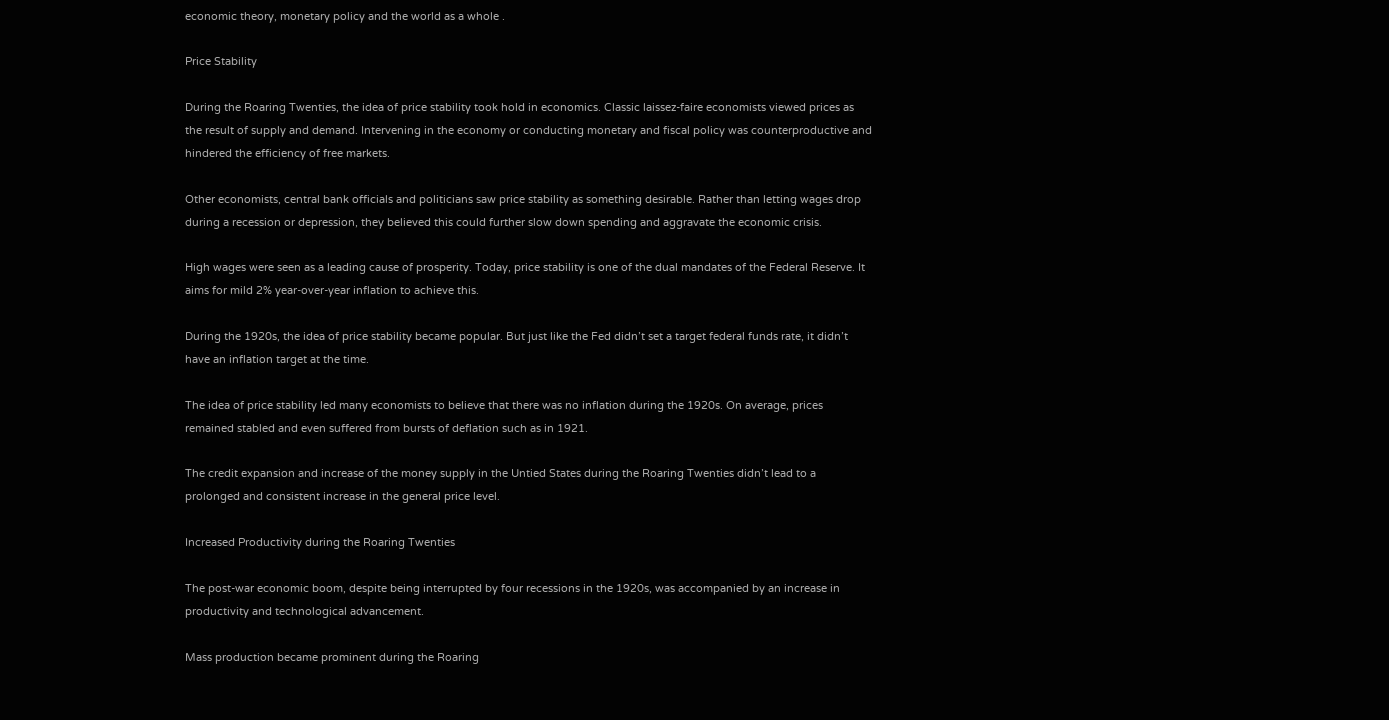economic theory, monetary policy and the world as a whole .

Price Stability

During the Roaring Twenties, the idea of price stability took hold in economics. Classic laissez-faire economists viewed prices as the result of supply and demand. Intervening in the economy or conducting monetary and fiscal policy was counterproductive and hindered the efficiency of free markets.

Other economists, central bank officials and politicians saw price stability as something desirable. Rather than letting wages drop during a recession or depression, they believed this could further slow down spending and aggravate the economic crisis.

High wages were seen as a leading cause of prosperity. Today, price stability is one of the dual mandates of the Federal Reserve. It aims for mild 2% year-over-year inflation to achieve this.

During the 1920s, the idea of price stability became popular. But just like the Fed didn’t set a target federal funds rate, it didn’t have an inflation target at the time.

The idea of price stability led many economists to believe that there was no inflation during the 1920s. On average, prices remained stabled and even suffered from bursts of deflation such as in 1921.

The credit expansion and increase of the money supply in the Untied States during the Roaring Twenties didn’t lead to a prolonged and consistent increase in the general price level.

Increased Productivity during the Roaring Twenties

The post-war economic boom, despite being interrupted by four recessions in the 1920s, was accompanied by an increase in productivity and technological advancement.

Mass production became prominent during the Roaring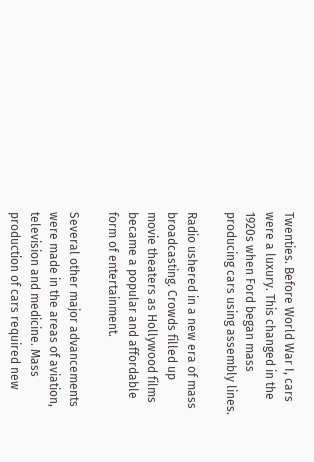Twenties. Before World War I, cars were a luxury. This changed in the 1920s when Ford began mass producing cars using assembly lines.

Radio ushered in a new era of mass broadcasting. Crowds filled up movie theaters as Hollywood films became a popular and affordable form of entertainment.

Several other major advancements were made in the areas of aviation, television and medicine. Mass production of cars required new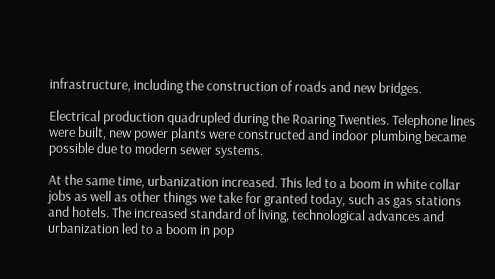infrastructure, including the construction of roads and new bridges.

Electrical production quadrupled during the Roaring Twenties. Telephone lines were built, new power plants were constructed and indoor plumbing became possible due to modern sewer systems.

At the same time, urbanization increased. This led to a boom in white collar jobs as well as other things we take for granted today, such as gas stations and hotels. The increased standard of living, technological advances and urbanization led to a boom in pop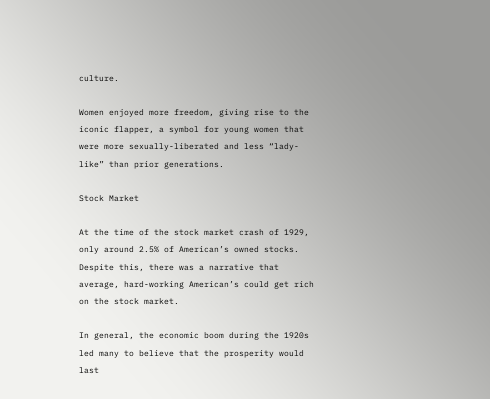culture.

Women enjoyed more freedom, giving rise to the iconic flapper, a symbol for young women that were more sexually-liberated and less “lady-like” than prior generations.

Stock Market

At the time of the stock market crash of 1929, only around 2.5% of American’s owned stocks. Despite this, there was a narrative that average, hard-working American’s could get rich on the stock market.

In general, the economic boom during the 1920s led many to believe that the prosperity would last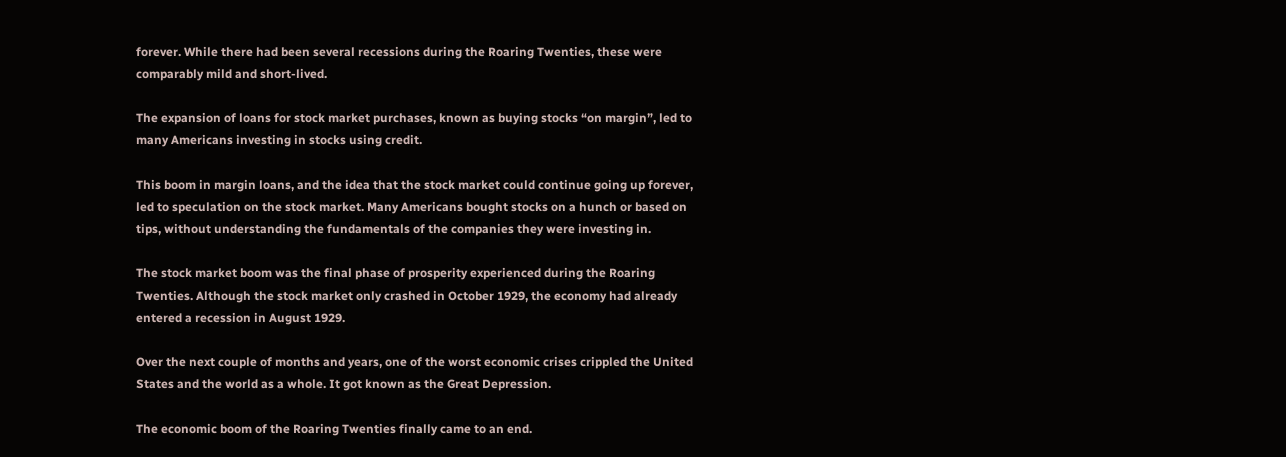forever. While there had been several recessions during the Roaring Twenties, these were comparably mild and short-lived.

The expansion of loans for stock market purchases, known as buying stocks “on margin”, led to many Americans investing in stocks using credit.

This boom in margin loans, and the idea that the stock market could continue going up forever, led to speculation on the stock market. Many Americans bought stocks on a hunch or based on tips, without understanding the fundamentals of the companies they were investing in.

The stock market boom was the final phase of prosperity experienced during the Roaring Twenties. Although the stock market only crashed in October 1929, the economy had already entered a recession in August 1929.

Over the next couple of months and years, one of the worst economic crises crippled the United States and the world as a whole. It got known as the Great Depression.

The economic boom of the Roaring Twenties finally came to an end.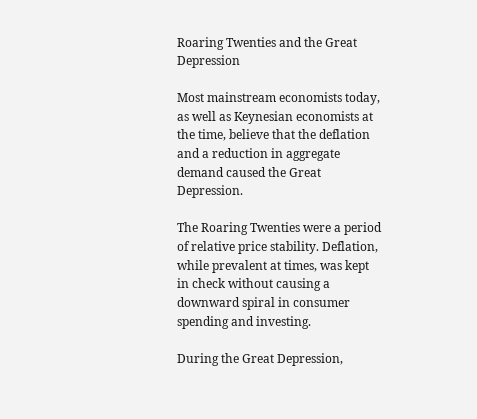Roaring Twenties and the Great Depression

Most mainstream economists today, as well as Keynesian economists at the time, believe that the deflation and a reduction in aggregate demand caused the Great Depression.

The Roaring Twenties were a period of relative price stability. Deflation, while prevalent at times, was kept in check without causing a downward spiral in consumer spending and investing.

During the Great Depression,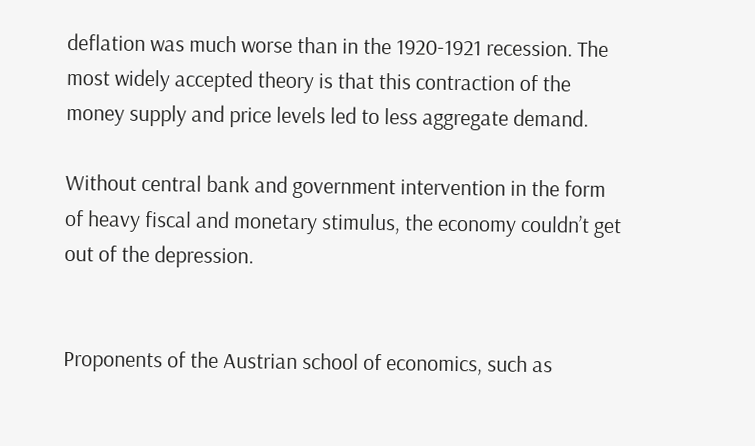deflation was much worse than in the 1920-1921 recession. The most widely accepted theory is that this contraction of the money supply and price levels led to less aggregate demand.

Without central bank and government intervention in the form of heavy fiscal and monetary stimulus, the economy couldn’t get out of the depression.


Proponents of the Austrian school of economics, such as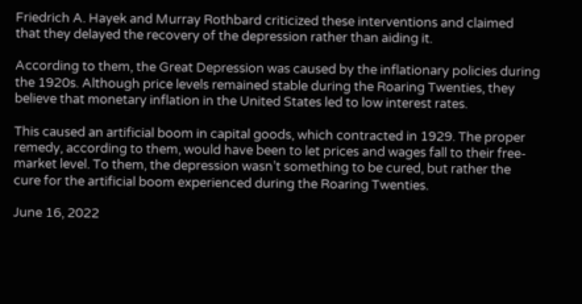Friedrich A. Hayek and Murray Rothbard criticized these interventions and claimed that they delayed the recovery of the depression rather than aiding it.

According to them, the Great Depression was caused by the inflationary policies during the 1920s. Although price levels remained stable during the Roaring Twenties, they believe that monetary inflation in the United States led to low interest rates.

This caused an artificial boom in capital goods, which contracted in 1929. The proper remedy, according to them, would have been to let prices and wages fall to their free-market level. To them, the depression wasn’t something to be cured, but rather the cure for the artificial boom experienced during the Roaring Twenties.

June 16, 2022